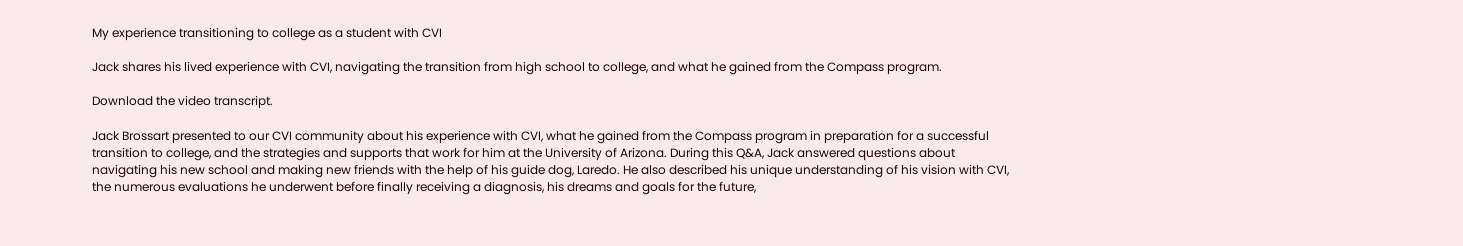My experience transitioning to college as a student with CVI

Jack shares his lived experience with CVI, navigating the transition from high school to college, and what he gained from the Compass program.

Download the video transcript.

Jack Brossart presented to our CVI community about his experience with CVI, what he gained from the Compass program in preparation for a successful transition to college, and the strategies and supports that work for him at the University of Arizona. During this Q&A, Jack answered questions about navigating his new school and making new friends with the help of his guide dog, Laredo. He also described his unique understanding of his vision with CVI, the numerous evaluations he underwent before finally receiving a diagnosis, his dreams and goals for the future,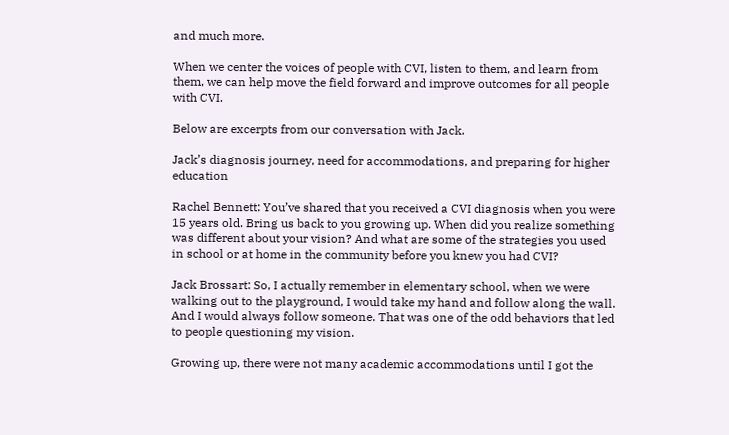and much more.

When we center the voices of people with CVI, listen to them, and learn from them, we can help move the field forward and improve outcomes for all people with CVI.

Below are excerpts from our conversation with Jack.

Jack’s diagnosis journey, need for accommodations, and preparing for higher education

Rachel Bennett: You’ve shared that you received a CVI diagnosis when you were 15 years old. Bring us back to you growing up. When did you realize something was different about your vision? And what are some of the strategies you used in school or at home in the community before you knew you had CVI?

Jack Brossart: So, I actually remember in elementary school, when we were walking out to the playground, I would take my hand and follow along the wall. And I would always follow someone. That was one of the odd behaviors that led to people questioning my vision.

Growing up, there were not many academic accommodations until I got the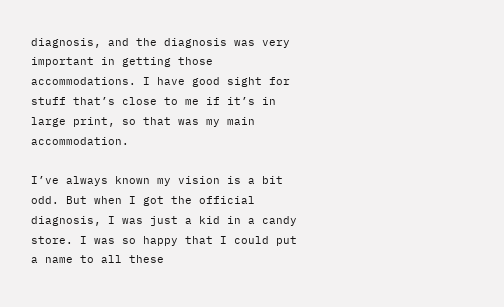diagnosis, and the diagnosis was very important in getting those accommodations. I have good sight for stuff that’s close to me if it’s in large print, so that was my main accommodation.

I’ve always known my vision is a bit odd. But when I got the official diagnosis, I was just a kid in a candy store. I was so happy that I could put a name to all these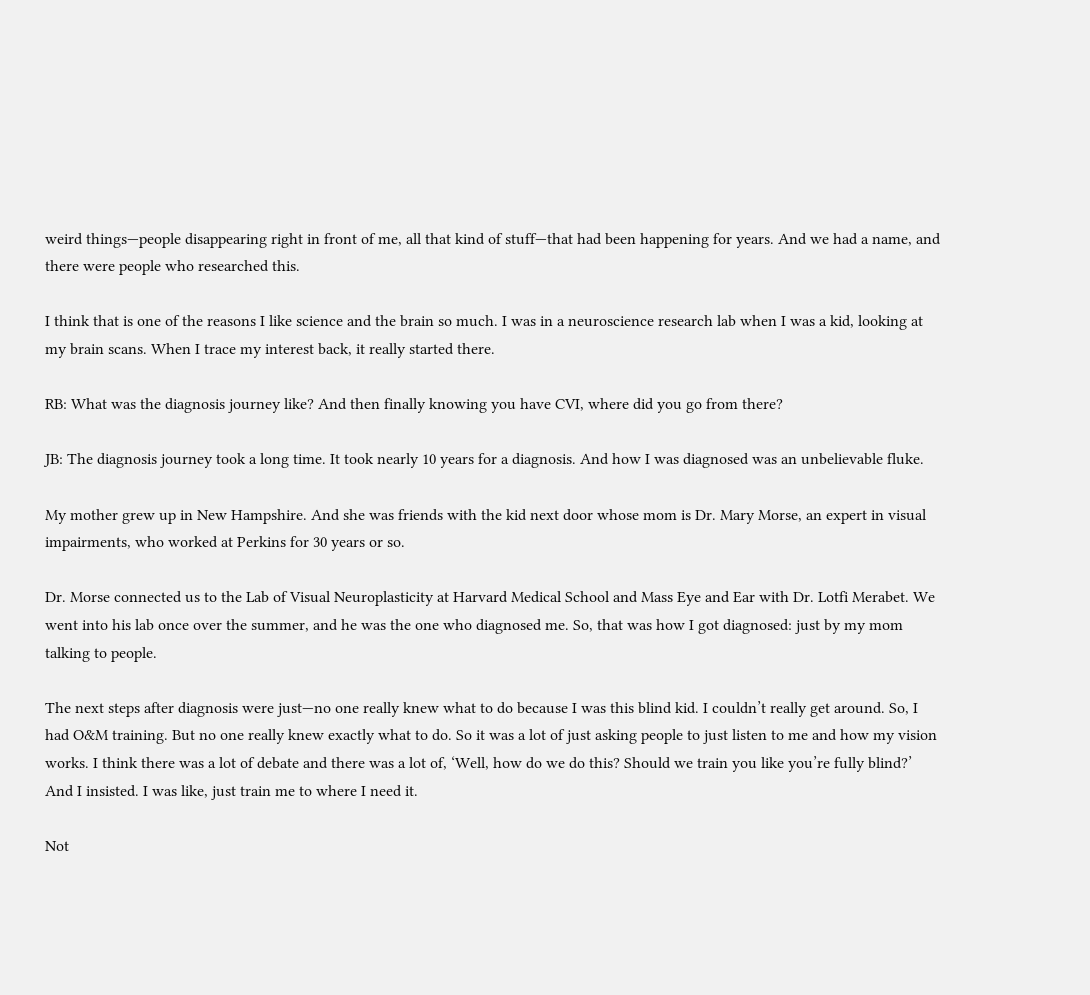weird things—people disappearing right in front of me, all that kind of stuff—that had been happening for years. And we had a name, and there were people who researched this.

I think that is one of the reasons I like science and the brain so much. I was in a neuroscience research lab when I was a kid, looking at my brain scans. When I trace my interest back, it really started there.

RB: What was the diagnosis journey like? And then finally knowing you have CVI, where did you go from there?

JB: The diagnosis journey took a long time. It took nearly 10 years for a diagnosis. And how I was diagnosed was an unbelievable fluke.

My mother grew up in New Hampshire. And she was friends with the kid next door whose mom is Dr. Mary Morse, an expert in visual impairments, who worked at Perkins for 30 years or so.

Dr. Morse connected us to the Lab of Visual Neuroplasticity at Harvard Medical School and Mass Eye and Ear with Dr. Lotfi Merabet. We went into his lab once over the summer, and he was the one who diagnosed me. So, that was how I got diagnosed: just by my mom talking to people.

The next steps after diagnosis were just—no one really knew what to do because I was this blind kid. I couldn’t really get around. So, I had O&M training. But no one really knew exactly what to do. So it was a lot of just asking people to just listen to me and how my vision works. I think there was a lot of debate and there was a lot of, ‘Well, how do we do this? Should we train you like you’re fully blind?’ And I insisted. I was like, just train me to where I need it.

Not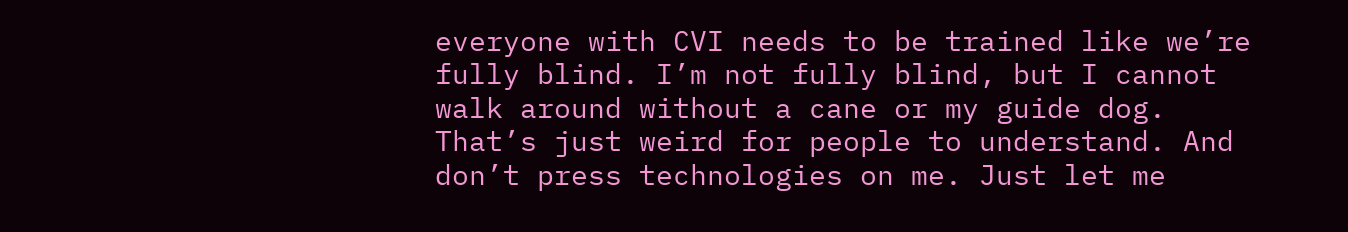everyone with CVI needs to be trained like we’re fully blind. I’m not fully blind, but I cannot walk around without a cane or my guide dog. That’s just weird for people to understand. And don’t press technologies on me. Just let me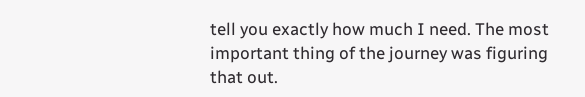tell you exactly how much I need. The most important thing of the journey was figuring that out.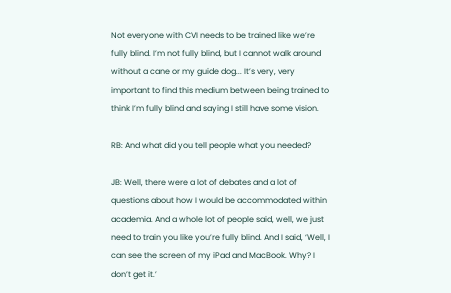Not everyone with CVI needs to be trained like we’re fully blind. I’m not fully blind, but I cannot walk around without a cane or my guide dog... It’s very, very important to find this medium between being trained to think I’m fully blind and saying I still have some vision.

RB: And what did you tell people what you needed?

JB: Well, there were a lot of debates and a lot of questions about how I would be accommodated within academia. And a whole lot of people said, well, we just need to train you like you’re fully blind. And I said, ‘Well, I can see the screen of my iPad and MacBook. Why? I don’t get it.’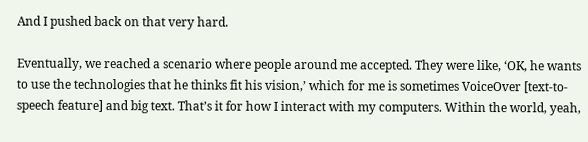And I pushed back on that very hard.

Eventually, we reached a scenario where people around me accepted. They were like, ‘OK, he wants to use the technologies that he thinks fit his vision,’ which for me is sometimes VoiceOver [text-to-speech feature] and big text. That’s it for how I interact with my computers. Within the world, yeah,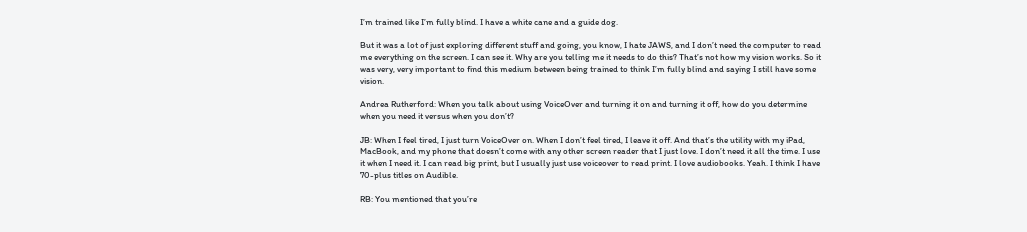I’m trained like I’m fully blind. I have a white cane and a guide dog.

But it was a lot of just exploring different stuff and going, you know, I hate JAWS, and I don’t need the computer to read me everything on the screen. I can see it. Why are you telling me it needs to do this? That’s not how my vision works. So it was very, very important to find this medium between being trained to think I’m fully blind and saying I still have some vision.

Andrea Rutherford: When you talk about using VoiceOver and turning it on and turning it off, how do you determine when you need it versus when you don’t?

JB: When I feel tired, I just turn VoiceOver on. When I don’t feel tired, I leave it off. And that’s the utility with my iPad, MacBook, and my phone that doesn’t come with any other screen reader that I just love. I don’t need it all the time. I use it when I need it. I can read big print, but I usually just use voiceover to read print. I love audiobooks. Yeah. I think I have 70-plus titles on Audible.

RB: You mentioned that you’re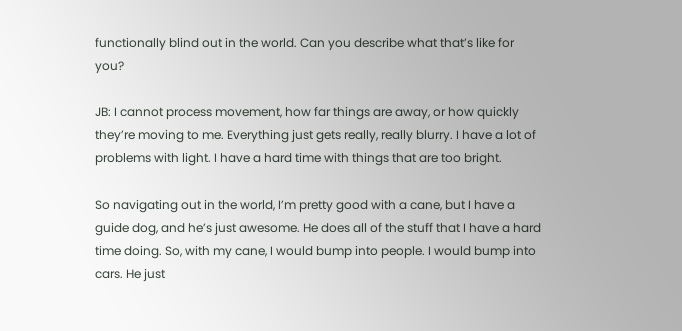functionally blind out in the world. Can you describe what that’s like for you?

JB: I cannot process movement, how far things are away, or how quickly they’re moving to me. Everything just gets really, really blurry. I have a lot of problems with light. I have a hard time with things that are too bright.

So navigating out in the world, I’m pretty good with a cane, but I have a guide dog, and he’s just awesome. He does all of the stuff that I have a hard time doing. So, with my cane, I would bump into people. I would bump into cars. He just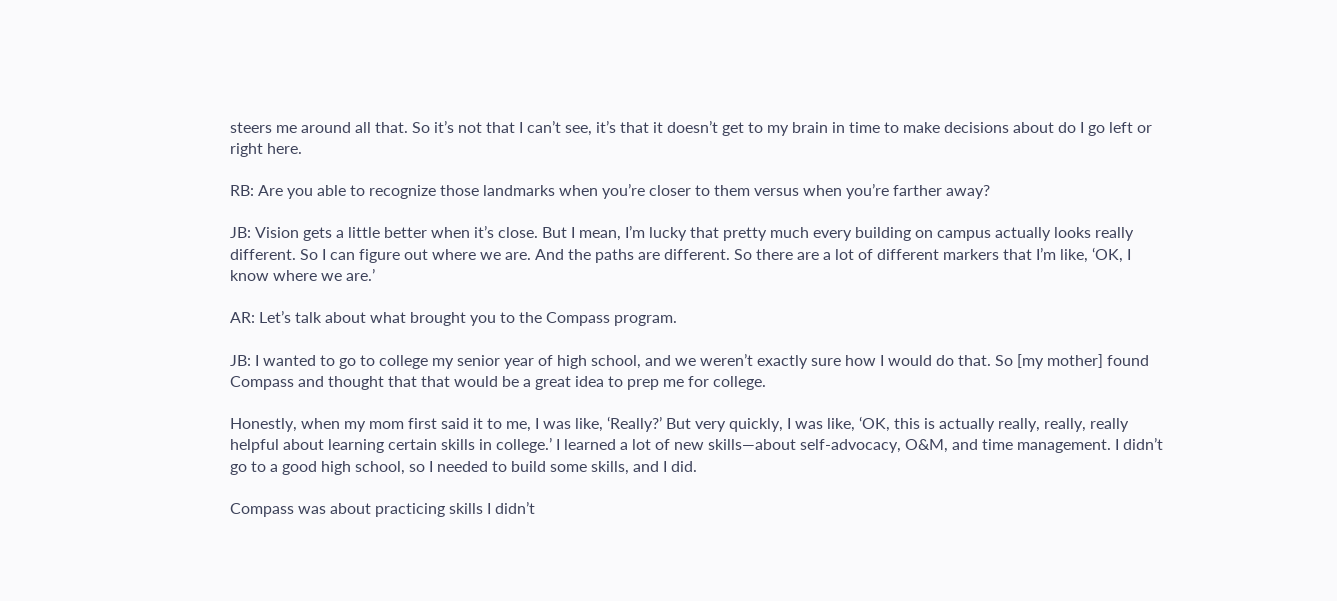steers me around all that. So it’s not that I can’t see, it’s that it doesn’t get to my brain in time to make decisions about do I go left or right here.

RB: Are you able to recognize those landmarks when you’re closer to them versus when you’re farther away?

JB: Vision gets a little better when it’s close. But I mean, I’m lucky that pretty much every building on campus actually looks really different. So I can figure out where we are. And the paths are different. So there are a lot of different markers that I’m like, ‘OK, I know where we are.’

AR: Let’s talk about what brought you to the Compass program.

JB: I wanted to go to college my senior year of high school, and we weren’t exactly sure how I would do that. So [my mother] found Compass and thought that that would be a great idea to prep me for college.

Honestly, when my mom first said it to me, I was like, ‘Really?’ But very quickly, I was like, ‘OK, this is actually really, really, really helpful about learning certain skills in college.’ I learned a lot of new skills—about self-advocacy, O&M, and time management. I didn’t go to a good high school, so I needed to build some skills, and I did.

Compass was about practicing skills I didn’t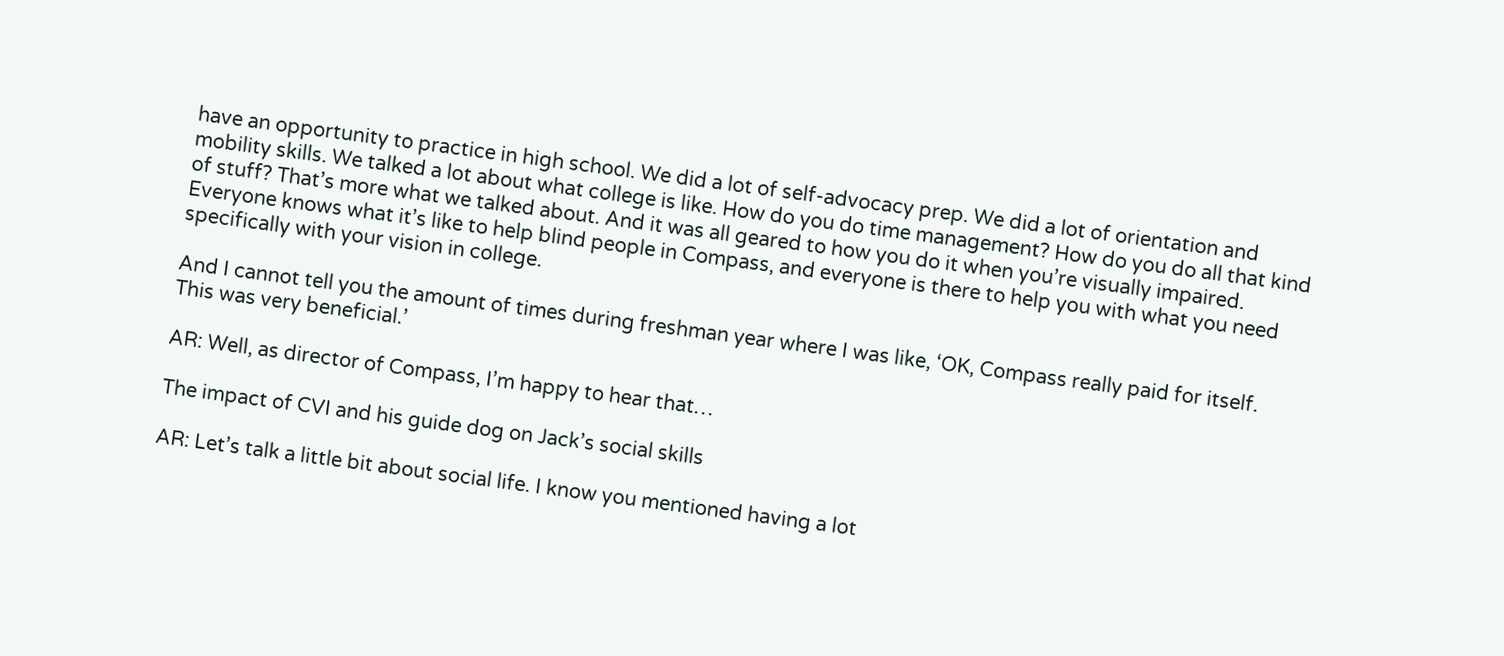have an opportunity to practice in high school. We did a lot of self-advocacy prep. We did a lot of orientation and mobility skills. We talked a lot about what college is like. How do you do time management? How do you do all that kind of stuff? That’s more what we talked about. And it was all geared to how you do it when you’re visually impaired. Everyone knows what it’s like to help blind people in Compass, and everyone is there to help you with what you need specifically with your vision in college.

And I cannot tell you the amount of times during freshman year where I was like, ‘OK, Compass really paid for itself. This was very beneficial.’

AR: Well, as director of Compass, I’m happy to hear that…

The impact of CVI and his guide dog on Jack’s social skills

AR: Let’s talk a little bit about social life. I know you mentioned having a lot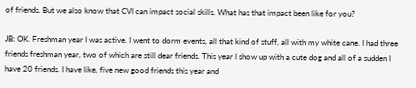of friends. But we also know that CVI can impact social skills. What has that impact been like for you?

JB: OK. Freshman year I was active. I went to dorm events, all that kind of stuff, all with my white cane. I had three friends freshman year, two of which are still dear friends. This year I show up with a cute dog and all of a sudden I have 20 friends. I have like, five new good friends this year and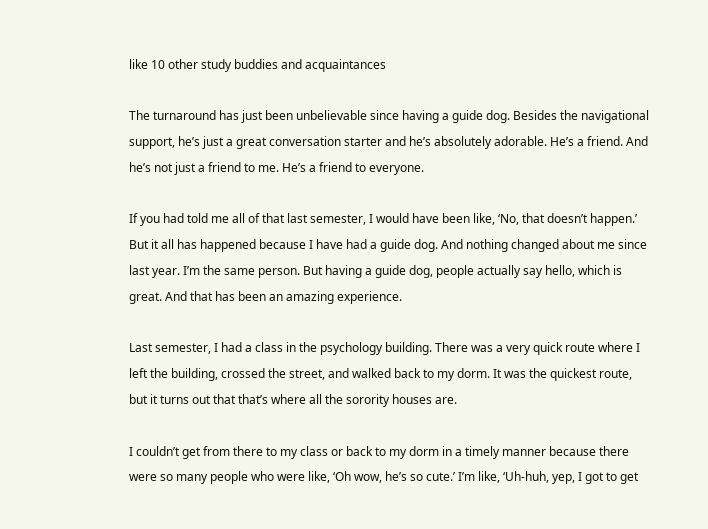like 10 other study buddies and acquaintances

The turnaround has just been unbelievable since having a guide dog. Besides the navigational support, he’s just a great conversation starter and he’s absolutely adorable. He’s a friend. And he’s not just a friend to me. He’s a friend to everyone.

If you had told me all of that last semester, I would have been like, ‘No, that doesn’t happen.’ But it all has happened because I have had a guide dog. And nothing changed about me since last year. I’m the same person. But having a guide dog, people actually say hello, which is great. And that has been an amazing experience.

Last semester, I had a class in the psychology building. There was a very quick route where I left the building, crossed the street, and walked back to my dorm. It was the quickest route, but it turns out that that’s where all the sorority houses are.

I couldn’t get from there to my class or back to my dorm in a timely manner because there were so many people who were like, ‘Oh wow, he’s so cute.’ I’m like, ‘Uh-huh, yep, I got to get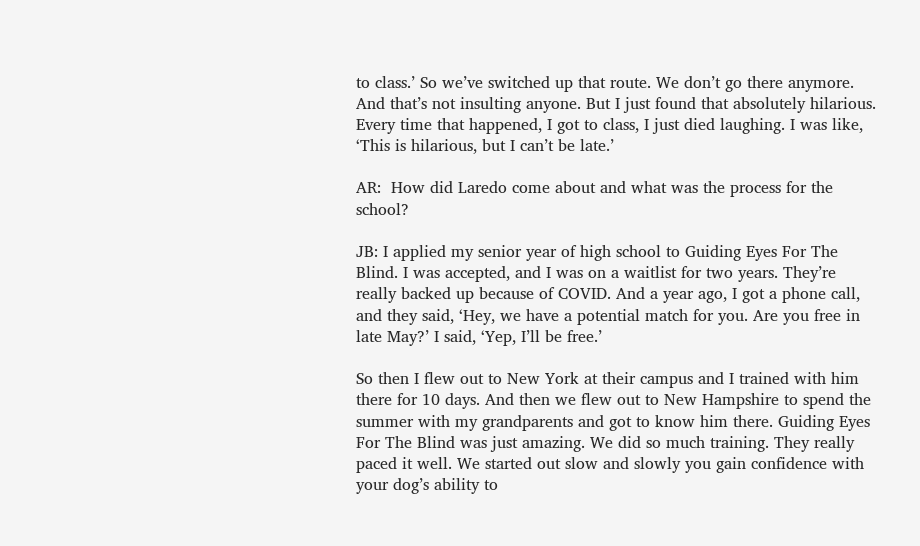to class.’ So we’ve switched up that route. We don’t go there anymore. And that’s not insulting anyone. But I just found that absolutely hilarious. Every time that happened, I got to class, I just died laughing. I was like, ‘This is hilarious, but I can’t be late.’

AR:  How did Laredo come about and what was the process for the school?

JB: I applied my senior year of high school to Guiding Eyes For The Blind. I was accepted, and I was on a waitlist for two years. They’re really backed up because of COVID. And a year ago, I got a phone call, and they said, ‘Hey, we have a potential match for you. Are you free in late May?’ I said, ‘Yep, I’ll be free.’

So then I flew out to New York at their campus and I trained with him there for 10 days. And then we flew out to New Hampshire to spend the summer with my grandparents and got to know him there. Guiding Eyes For The Blind was just amazing. We did so much training. They really paced it well. We started out slow and slowly you gain confidence with your dog’s ability to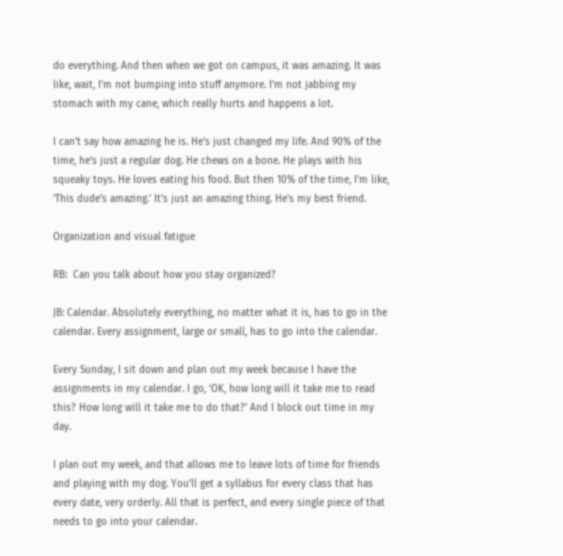do everything. And then when we got on campus, it was amazing. It was like, wait, I’m not bumping into stuff anymore. I’m not jabbing my stomach with my cane, which really hurts and happens a lot.

I can’t say how amazing he is. He’s just changed my life. And 90% of the time, he’s just a regular dog. He chews on a bone. He plays with his squeaky toys. He loves eating his food. But then 10% of the time, I’m like, ‘This dude’s amazing.’ It’s just an amazing thing. He’s my best friend.

Organization and visual fatigue

RB:  Can you talk about how you stay organized?

JB: Calendar. Absolutely everything, no matter what it is, has to go in the calendar. Every assignment, large or small, has to go into the calendar.

Every Sunday, I sit down and plan out my week because I have the assignments in my calendar. I go, ‘OK, how long will it take me to read this? How long will it take me to do that?’ And I block out time in my day.

I plan out my week, and that allows me to leave lots of time for friends and playing with my dog. You’ll get a syllabus for every class that has every date, very orderly. All that is perfect, and every single piece of that needs to go into your calendar.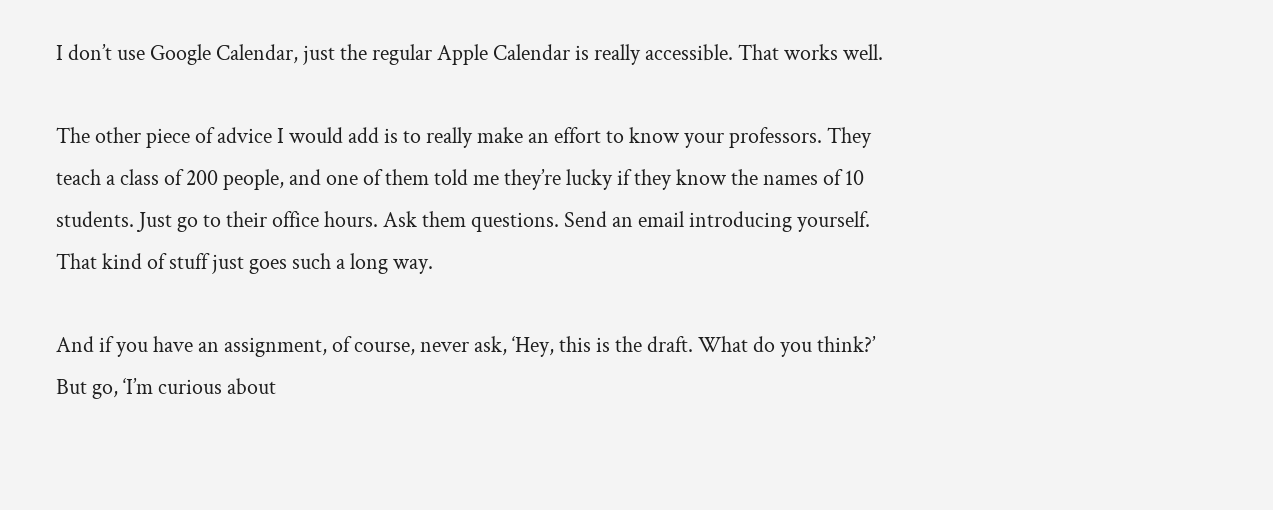I don’t use Google Calendar, just the regular Apple Calendar is really accessible. That works well.

The other piece of advice I would add is to really make an effort to know your professors. They teach a class of 200 people, and one of them told me they’re lucky if they know the names of 10 students. Just go to their office hours. Ask them questions. Send an email introducing yourself. That kind of stuff just goes such a long way.

And if you have an assignment, of course, never ask, ‘Hey, this is the draft. What do you think?’ But go, ‘I’m curious about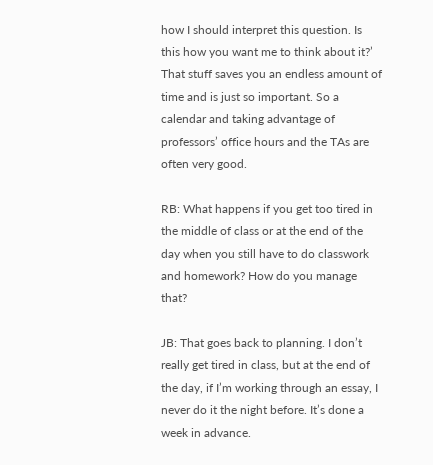how I should interpret this question. Is this how you want me to think about it?’ That stuff saves you an endless amount of time and is just so important. So a calendar and taking advantage of professors’ office hours and the TAs are often very good.

RB: What happens if you get too tired in the middle of class or at the end of the day when you still have to do classwork and homework? How do you manage that?

JB: That goes back to planning. I don’t really get tired in class, but at the end of the day, if I’m working through an essay, I never do it the night before. It’s done a week in advance.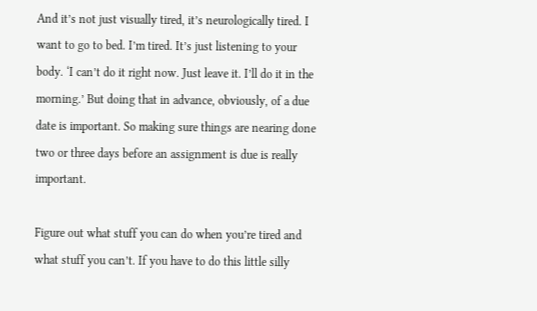And it’s not just visually tired, it’s neurologically tired. I want to go to bed. I’m tired. It’s just listening to your body. ‘I can’t do it right now. Just leave it. I’ll do it in the morning.’ But doing that in advance, obviously, of a due date is important. So making sure things are nearing done two or three days before an assignment is due is really important.

Figure out what stuff you can do when you’re tired and what stuff you can’t. If you have to do this little silly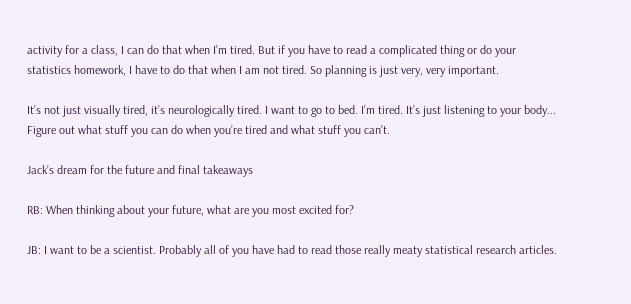activity for a class, I can do that when I’m tired. But if you have to read a complicated thing or do your statistics homework, I have to do that when I am not tired. So planning is just very, very important.

It’s not just visually tired, it’s neurologically tired. I want to go to bed. I’m tired. It’s just listening to your body... Figure out what stuff you can do when you’re tired and what stuff you can’t.

Jack’s dream for the future and final takeaways

RB: When thinking about your future, what are you most excited for?

JB: I want to be a scientist. Probably all of you have had to read those really meaty statistical research articles.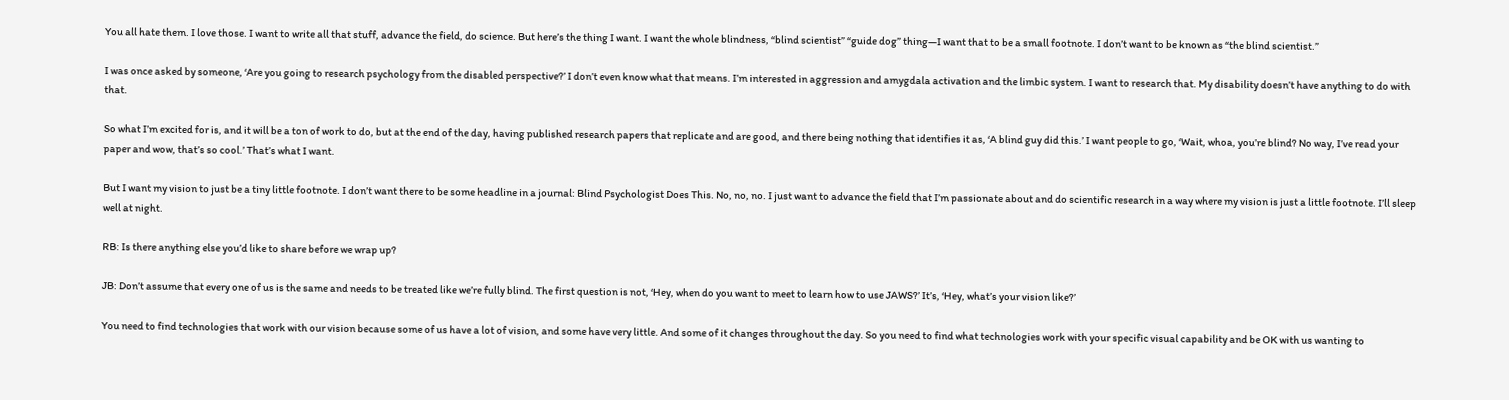You all hate them. I love those. I want to write all that stuff, advance the field, do science. But here’s the thing I want. I want the whole blindness, “blind scientist” “guide dog” thing—I want that to be a small footnote. I don’t want to be known as “the blind scientist.”

I was once asked by someone, ‘Are you going to research psychology from the disabled perspective?’ I don’t even know what that means. I’m interested in aggression and amygdala activation and the limbic system. I want to research that. My disability doesn’t have anything to do with that.

So what I’m excited for is, and it will be a ton of work to do, but at the end of the day, having published research papers that replicate and are good, and there being nothing that identifies it as, ‘A blind guy did this.’ I want people to go, ‘Wait, whoa, you’re blind? No way, I’ve read your paper and wow, that’s so cool.’ That’s what I want.

But I want my vision to just be a tiny little footnote. I don’t want there to be some headline in a journal: Blind Psychologist Does This. No, no, no. I just want to advance the field that I’m passionate about and do scientific research in a way where my vision is just a little footnote. I’ll sleep well at night.

RB: Is there anything else you’d like to share before we wrap up?

JB: Don’t assume that every one of us is the same and needs to be treated like we’re fully blind. The first question is not, ‘Hey, when do you want to meet to learn how to use JAWS?’ It’s, ‘Hey, what’s your vision like?’

You need to find technologies that work with our vision because some of us have a lot of vision, and some have very little. And some of it changes throughout the day. So you need to find what technologies work with your specific visual capability and be OK with us wanting to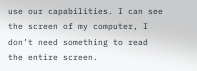use our capabilities. I can see the screen of my computer, I don’t need something to read the entire screen.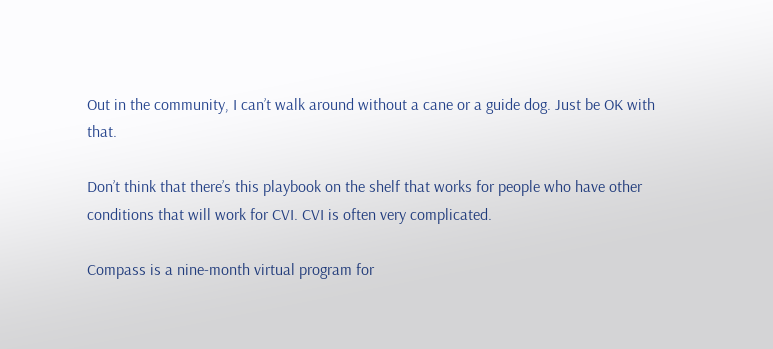Out in the community, I can’t walk around without a cane or a guide dog. Just be OK with that.

Don’t think that there’s this playbook on the shelf that works for people who have other conditions that will work for CVI. CVI is often very complicated.

Compass is a nine-month virtual program for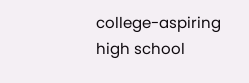college-aspiring high school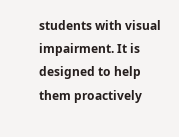students with visual impairment. It is designed to help them proactively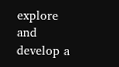explore and develop a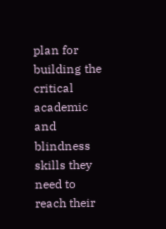plan for building the critical academic and blindness skills they need to reach their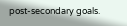post-secondary goals.